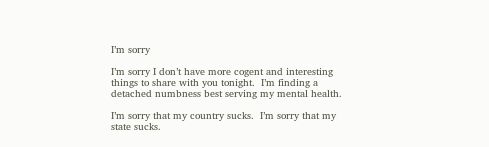I’m sorry

I’m sorry I don’t have more cogent and interesting things to share with you tonight.  I’m finding a detached numbness best serving my mental health.

I’m sorry that my country sucks.  I’m sorry that my state sucks.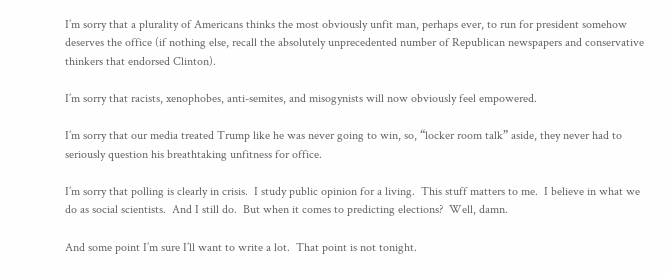I’m sorry that a plurality of Americans thinks the most obviously unfit man, perhaps ever, to run for president somehow deserves the office (if nothing else, recall the absolutely unprecedented number of Republican newspapers and conservative thinkers that endorsed Clinton).

I’m sorry that racists, xenophobes, anti-semites, and misogynists will now obviously feel empowered.

I’m sorry that our media treated Trump like he was never going to win, so, “locker room talk” aside, they never had to seriously question his breathtaking unfitness for office.

I’m sorry that polling is clearly in crisis.  I study public opinion for a living.  This stuff matters to me.  I believe in what we do as social scientists.  And I still do.  But when it comes to predicting elections?  Well, damn.

And some point I’m sure I’ll want to write a lot.  That point is not tonight.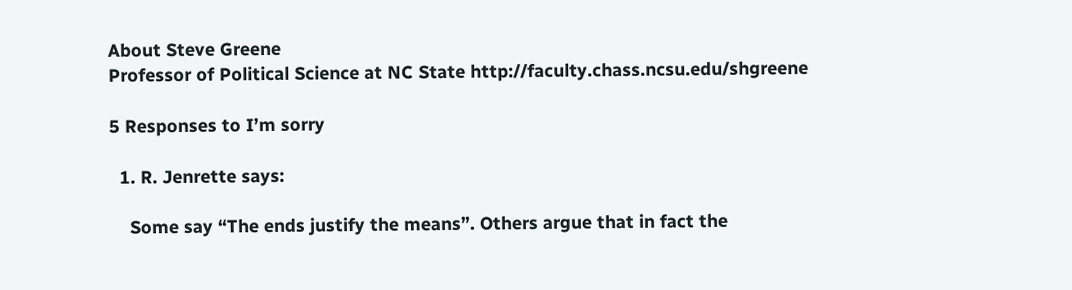About Steve Greene
Professor of Political Science at NC State http://faculty.chass.ncsu.edu/shgreene

5 Responses to I’m sorry

  1. R. Jenrette says:

    Some say “The ends justify the means”. Others argue that in fact the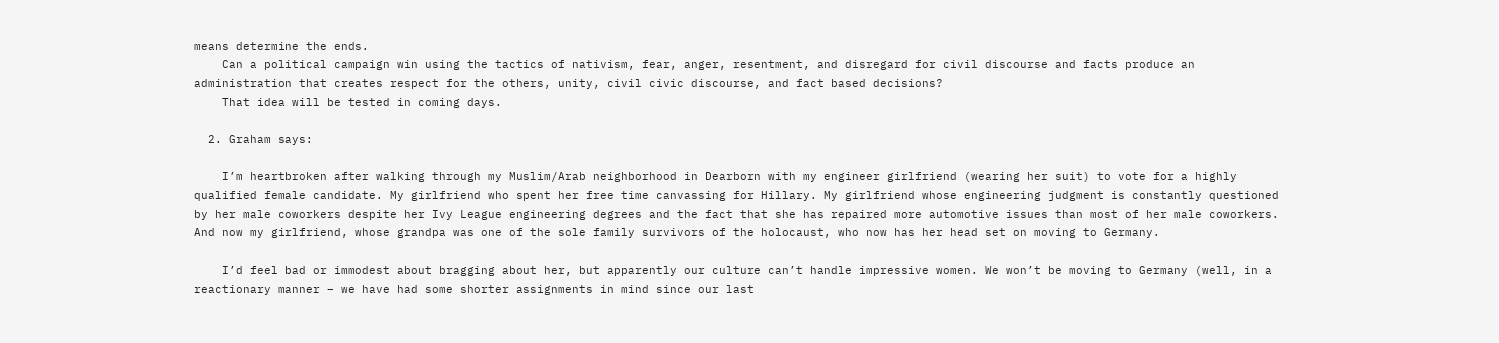means determine the ends.
    Can a political campaign win using the tactics of nativism, fear, anger, resentment, and disregard for civil discourse and facts produce an administration that creates respect for the others, unity, civil civic discourse, and fact based decisions?
    That idea will be tested in coming days.

  2. Graham says:

    I’m heartbroken after walking through my Muslim/Arab neighborhood in Dearborn with my engineer girlfriend (wearing her suit) to vote for a highly qualified female candidate. My girlfriend who spent her free time canvassing for Hillary. My girlfriend whose engineering judgment is constantly questioned by her male coworkers despite her Ivy League engineering degrees and the fact that she has repaired more automotive issues than most of her male coworkers. And now my girlfriend, whose grandpa was one of the sole family survivors of the holocaust, who now has her head set on moving to Germany.

    I’d feel bad or immodest about bragging about her, but apparently our culture can’t handle impressive women. We won’t be moving to Germany (well, in a reactionary manner – we have had some shorter assignments in mind since our last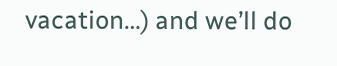vacation…) and we’ll do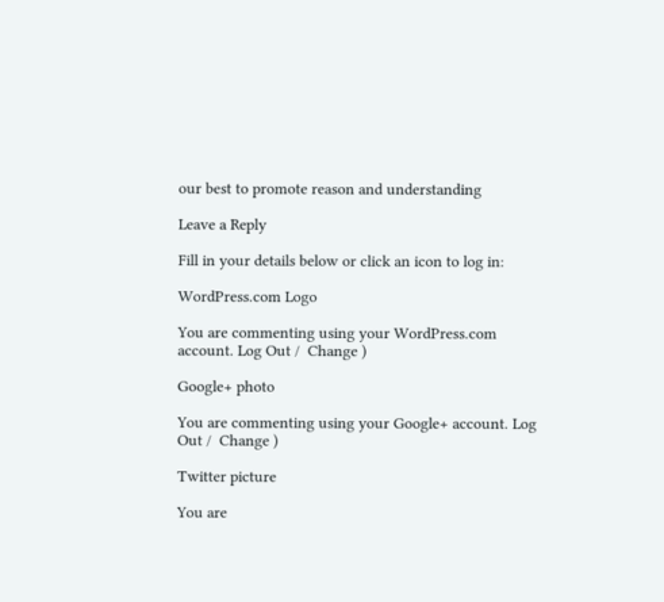our best to promote reason and understanding

Leave a Reply

Fill in your details below or click an icon to log in:

WordPress.com Logo

You are commenting using your WordPress.com account. Log Out /  Change )

Google+ photo

You are commenting using your Google+ account. Log Out /  Change )

Twitter picture

You are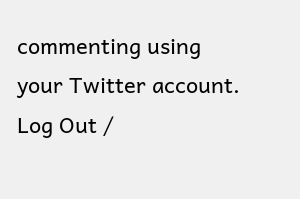commenting using your Twitter account. Log Out /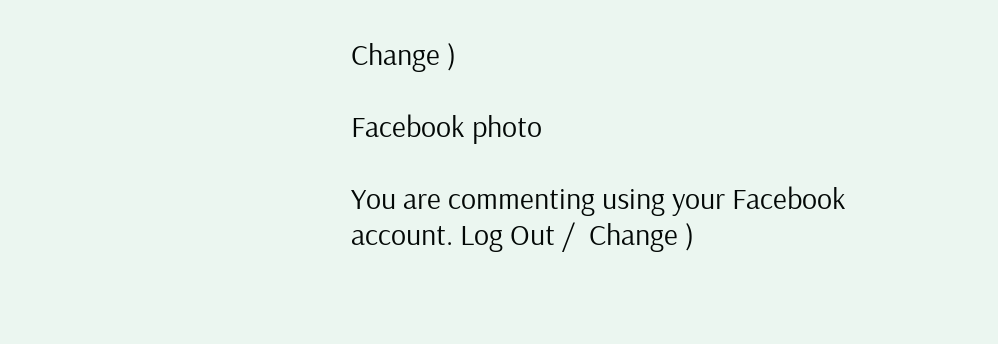Change )

Facebook photo

You are commenting using your Facebook account. Log Out /  Change )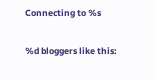Connecting to %s

%d bloggers like this: